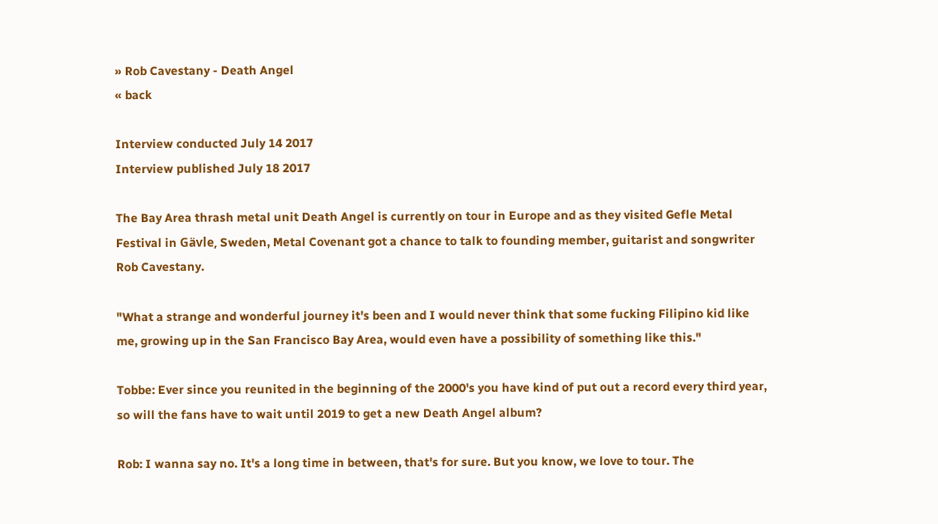» Rob Cavestany - Death Angel
« back

Interview conducted July 14 2017
Interview published July 18 2017

The Bay Area thrash metal unit Death Angel is currently on tour in Europe and as they visited Gefle Metal Festival in Gävle, Sweden, Metal Covenant got a chance to talk to founding member, guitarist and songwriter Rob Cavestany.

"What a strange and wonderful journey it's been and I would never think that some fucking Filipino kid like me, growing up in the San Francisco Bay Area, would even have a possibility of something like this."

Tobbe: Ever since you reunited in the beginning of the 2000's you have kind of put out a record every third year, so will the fans have to wait until 2019 to get a new Death Angel album?

Rob: I wanna say no. It's a long time in between, that's for sure. But you know, we love to tour. The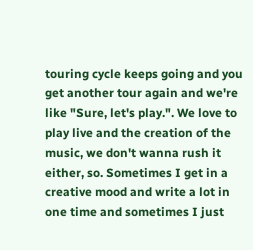touring cycle keeps going and you get another tour again and we're like "Sure, let's play.". We love to play live and the creation of the music, we don't wanna rush it either, so. Sometimes I get in a creative mood and write a lot in one time and sometimes I just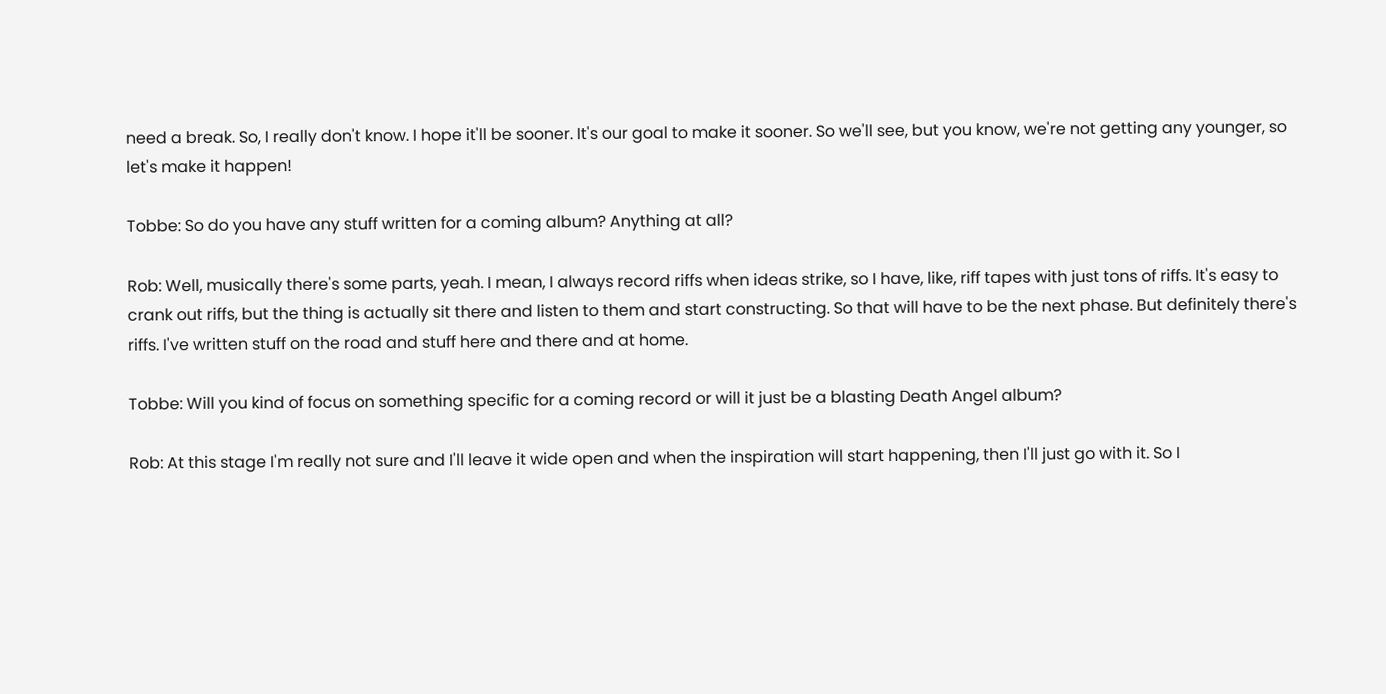need a break. So, I really don't know. I hope it'll be sooner. It's our goal to make it sooner. So we'll see, but you know, we're not getting any younger, so let's make it happen!

Tobbe: So do you have any stuff written for a coming album? Anything at all?

Rob: Well, musically there's some parts, yeah. I mean, I always record riffs when ideas strike, so I have, like, riff tapes with just tons of riffs. It's easy to crank out riffs, but the thing is actually sit there and listen to them and start constructing. So that will have to be the next phase. But definitely there's riffs. I've written stuff on the road and stuff here and there and at home.

Tobbe: Will you kind of focus on something specific for a coming record or will it just be a blasting Death Angel album?

Rob: At this stage I'm really not sure and I'll leave it wide open and when the inspiration will start happening, then I'll just go with it. So I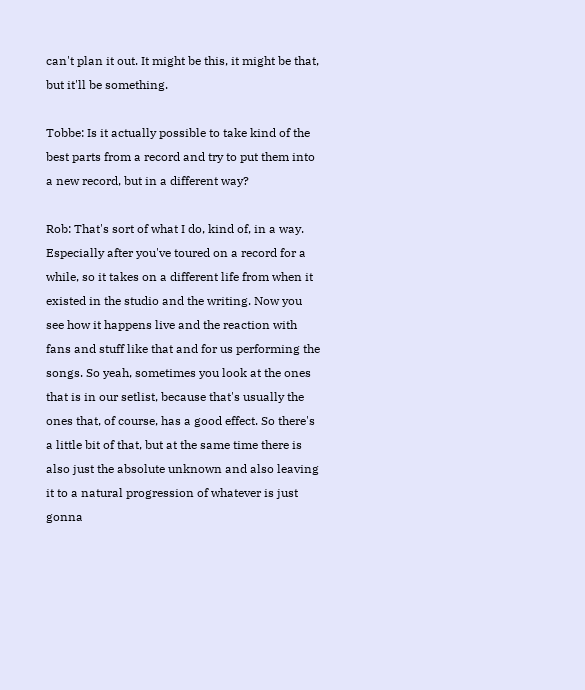can't plan it out. It might be this, it might be that, but it'll be something.

Tobbe: Is it actually possible to take kind of the best parts from a record and try to put them into a new record, but in a different way?

Rob: That's sort of what I do, kind of, in a way. Especially after you've toured on a record for a while, so it takes on a different life from when it existed in the studio and the writing. Now you see how it happens live and the reaction with fans and stuff like that and for us performing the songs. So yeah, sometimes you look at the ones that is in our setlist, because that's usually the ones that, of course, has a good effect. So there's a little bit of that, but at the same time there is also just the absolute unknown and also leaving it to a natural progression of whatever is just gonna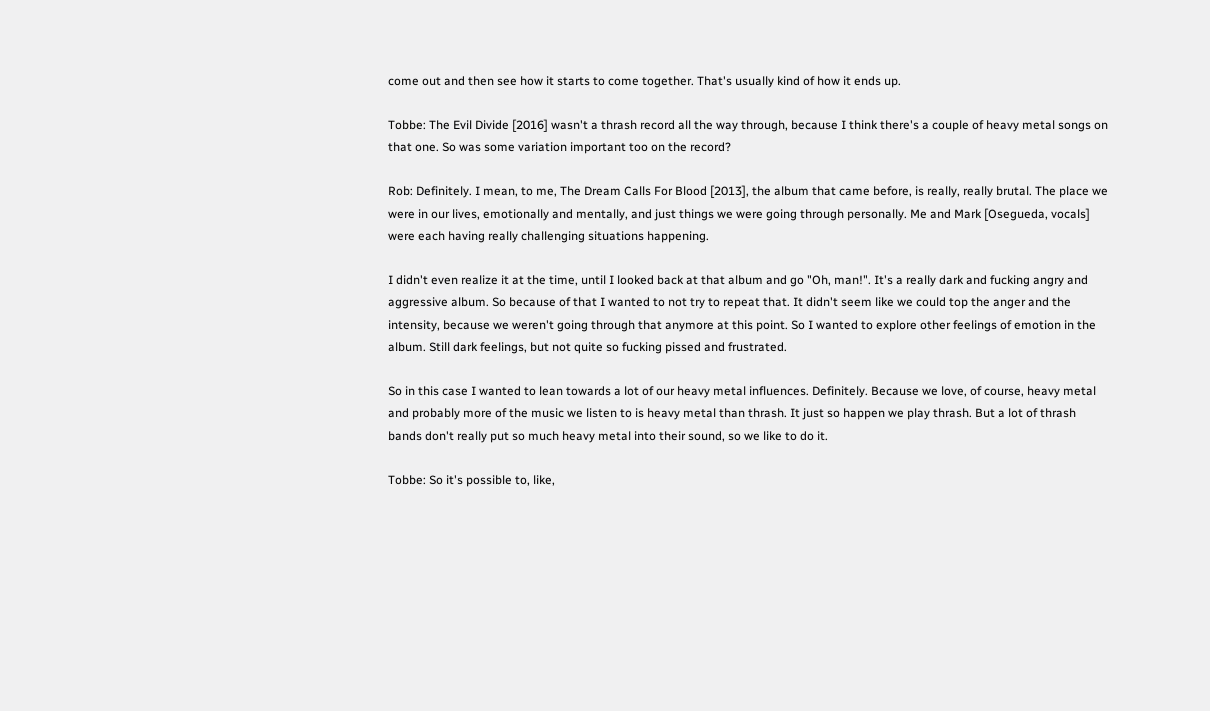come out and then see how it starts to come together. That's usually kind of how it ends up.

Tobbe: The Evil Divide [2016] wasn't a thrash record all the way through, because I think there's a couple of heavy metal songs on that one. So was some variation important too on the record?

Rob: Definitely. I mean, to me, The Dream Calls For Blood [2013], the album that came before, is really, really brutal. The place we were in our lives, emotionally and mentally, and just things we were going through personally. Me and Mark [Osegueda, vocals] were each having really challenging situations happening.

I didn't even realize it at the time, until I looked back at that album and go "Oh, man!". It's a really dark and fucking angry and aggressive album. So because of that I wanted to not try to repeat that. It didn't seem like we could top the anger and the intensity, because we weren't going through that anymore at this point. So I wanted to explore other feelings of emotion in the album. Still dark feelings, but not quite so fucking pissed and frustrated.

So in this case I wanted to lean towards a lot of our heavy metal influences. Definitely. Because we love, of course, heavy metal and probably more of the music we listen to is heavy metal than thrash. It just so happen we play thrash. But a lot of thrash bands don't really put so much heavy metal into their sound, so we like to do it.

Tobbe: So it's possible to, like,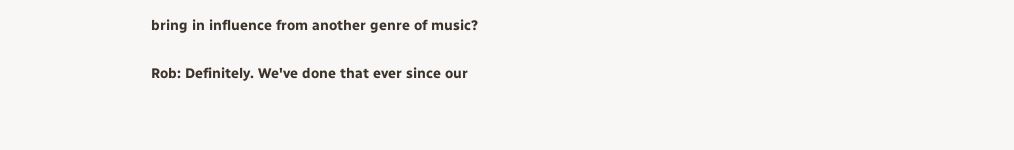bring in influence from another genre of music?

Rob: Definitely. We've done that ever since our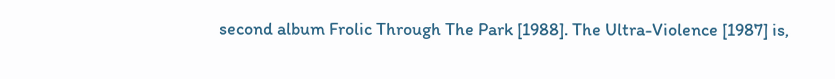second album Frolic Through The Park [1988]. The Ultra-Violence [1987] is,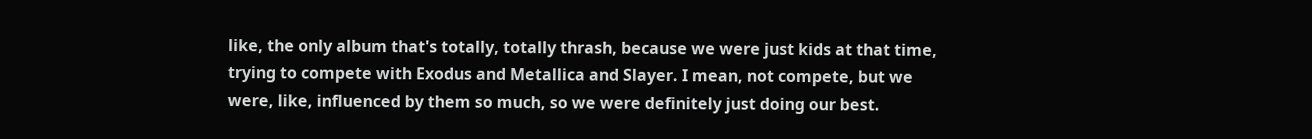like, the only album that's totally, totally thrash, because we were just kids at that time, trying to compete with Exodus and Metallica and Slayer. I mean, not compete, but we were, like, influenced by them so much, so we were definitely just doing our best.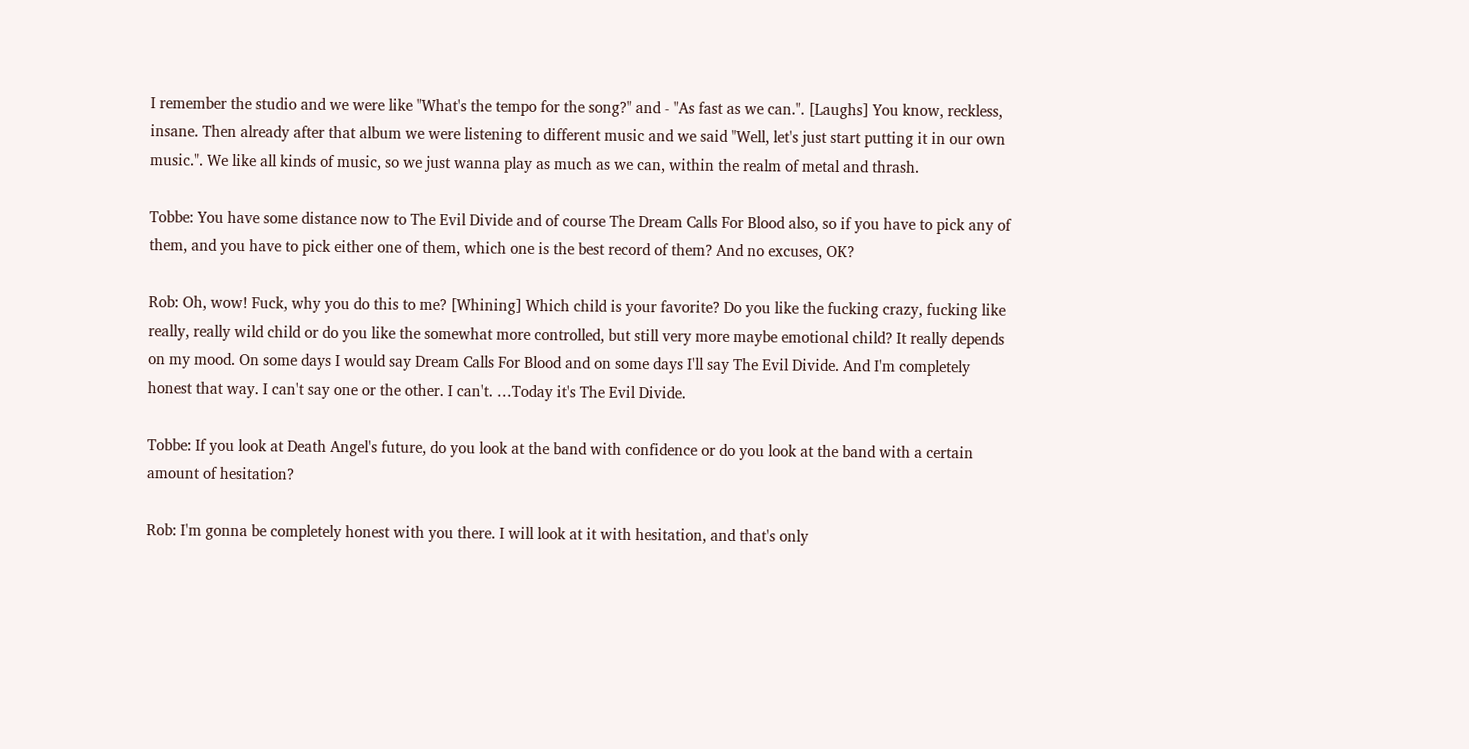I remember the studio and we were like "What's the tempo for the song?" and - "As fast as we can.". [Laughs] You know, reckless, insane. Then already after that album we were listening to different music and we said "Well, let's just start putting it in our own music.". We like all kinds of music, so we just wanna play as much as we can, within the realm of metal and thrash.

Tobbe: You have some distance now to The Evil Divide and of course The Dream Calls For Blood also, so if you have to pick any of them, and you have to pick either one of them, which one is the best record of them? And no excuses, OK?

Rob: Oh, wow! Fuck, why you do this to me? [Whining] Which child is your favorite? Do you like the fucking crazy, fucking like really, really wild child or do you like the somewhat more controlled, but still very more maybe emotional child? It really depends on my mood. On some days I would say Dream Calls For Blood and on some days I'll say The Evil Divide. And I'm completely honest that way. I can't say one or the other. I can't. …Today it's The Evil Divide.

Tobbe: If you look at Death Angel's future, do you look at the band with confidence or do you look at the band with a certain amount of hesitation?

Rob: I'm gonna be completely honest with you there. I will look at it with hesitation, and that's only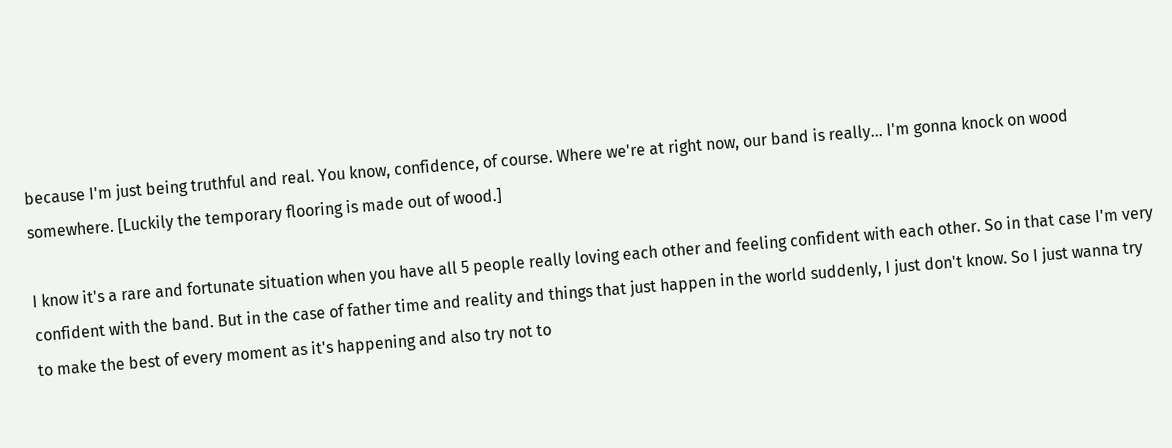because I'm just being truthful and real. You know, confidence, of course. Where we're at right now, our band is really… I'm gonna knock on wood somewhere. [Luckily the temporary flooring is made out of wood.]

I know it's a rare and fortunate situation when you have all 5 people really loving each other and feeling confident with each other. So in that case I'm very confident with the band. But in the case of father time and reality and things that just happen in the world suddenly, I just don't know. So I just wanna try to make the best of every moment as it's happening and also try not to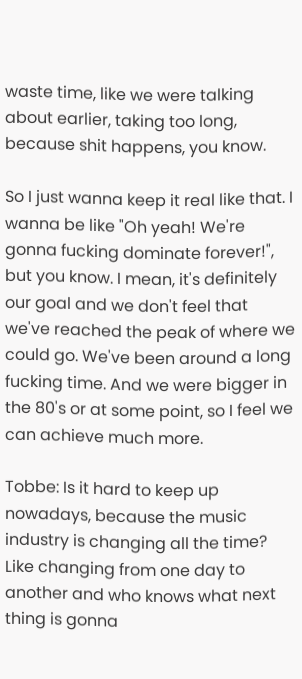waste time, like we were talking about earlier, taking too long, because shit happens, you know.

So I just wanna keep it real like that. I wanna be like "Oh yeah! We're gonna fucking dominate forever!", but you know. I mean, it's definitely our goal and we don't feel that we've reached the peak of where we could go. We've been around a long fucking time. And we were bigger in the 80's or at some point, so I feel we can achieve much more.

Tobbe: Is it hard to keep up nowadays, because the music industry is changing all the time? Like changing from one day to another and who knows what next thing is gonna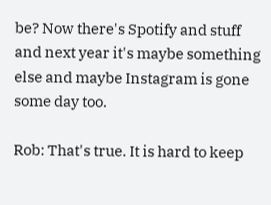be? Now there's Spotify and stuff and next year it's maybe something else and maybe Instagram is gone some day too.

Rob: That's true. It is hard to keep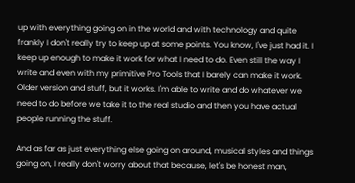up with everything going on in the world and with technology and quite frankly I don't really try to keep up at some points. You know, I've just had it. I keep up enough to make it work for what I need to do. Even still the way I write and even with my primitive Pro Tools that I barely can make it work. Older version and stuff, but it works. I'm able to write and do whatever we need to do before we take it to the real studio and then you have actual people running the stuff.

And as far as just everything else going on around, musical styles and things going on, I really don't worry about that because, let's be honest man,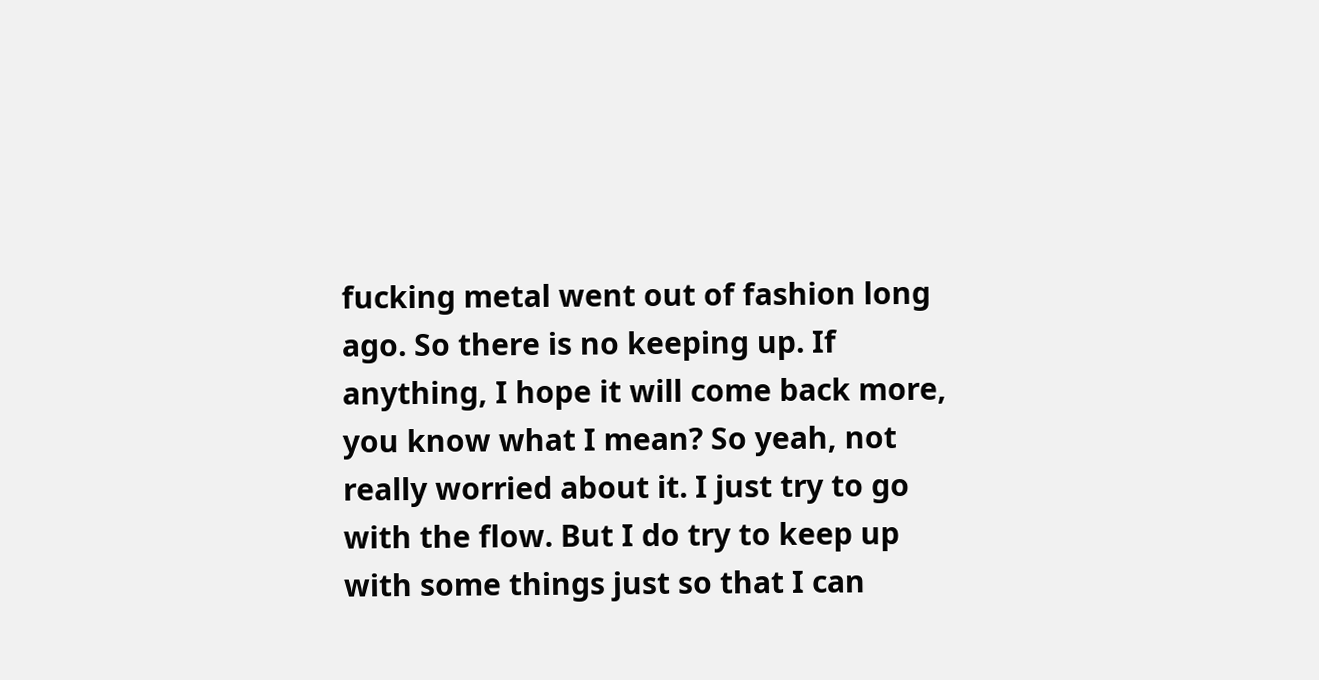fucking metal went out of fashion long ago. So there is no keeping up. If anything, I hope it will come back more, you know what I mean? So yeah, not really worried about it. I just try to go with the flow. But I do try to keep up with some things just so that I can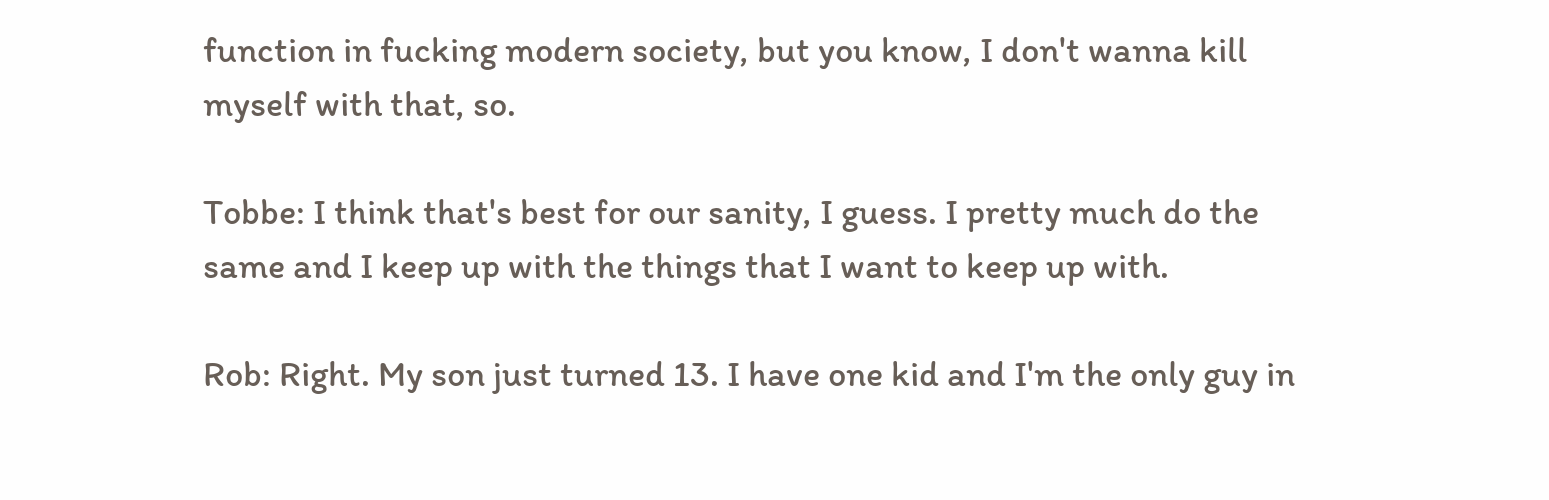function in fucking modern society, but you know, I don't wanna kill myself with that, so.

Tobbe: I think that's best for our sanity, I guess. I pretty much do the same and I keep up with the things that I want to keep up with.

Rob: Right. My son just turned 13. I have one kid and I'm the only guy in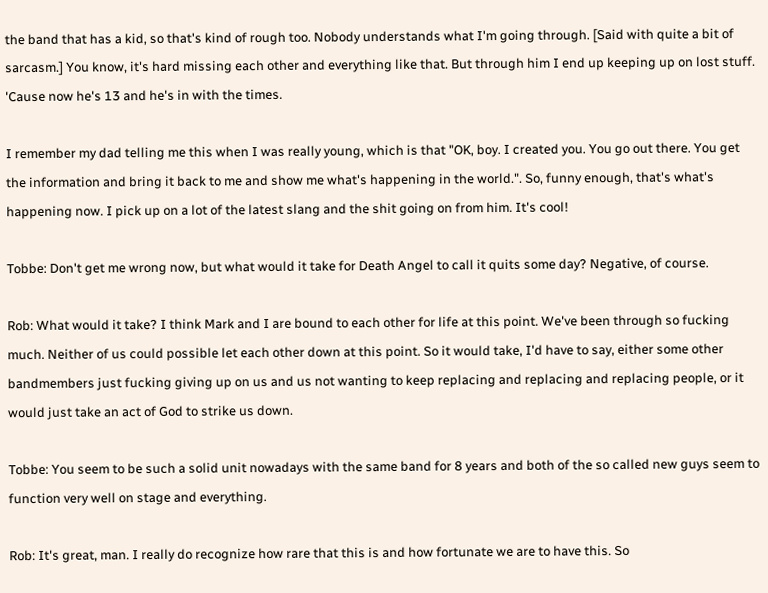the band that has a kid, so that's kind of rough too. Nobody understands what I'm going through. [Said with quite a bit of sarcasm.] You know, it's hard missing each other and everything like that. But through him I end up keeping up on lost stuff. 'Cause now he's 13 and he's in with the times.

I remember my dad telling me this when I was really young, which is that "OK, boy. I created you. You go out there. You get the information and bring it back to me and show me what's happening in the world.". So, funny enough, that's what's happening now. I pick up on a lot of the latest slang and the shit going on from him. It's cool!

Tobbe: Don't get me wrong now, but what would it take for Death Angel to call it quits some day? Negative, of course.

Rob: What would it take? I think Mark and I are bound to each other for life at this point. We've been through so fucking much. Neither of us could possible let each other down at this point. So it would take, I'd have to say, either some other bandmembers just fucking giving up on us and us not wanting to keep replacing and replacing and replacing people, or it would just take an act of God to strike us down.

Tobbe: You seem to be such a solid unit nowadays with the same band for 8 years and both of the so called new guys seem to function very well on stage and everything.

Rob: It's great, man. I really do recognize how rare that this is and how fortunate we are to have this. So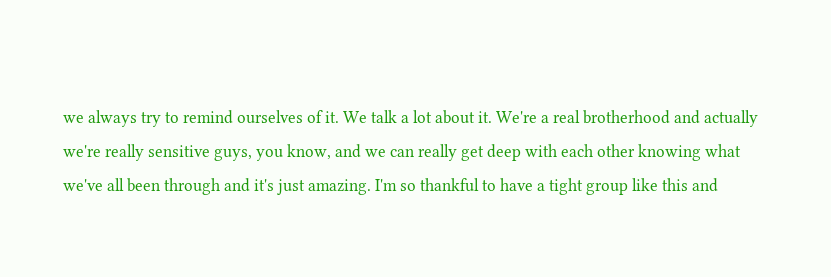we always try to remind ourselves of it. We talk a lot about it. We're a real brotherhood and actually we're really sensitive guys, you know, and we can really get deep with each other knowing what we've all been through and it's just amazing. I'm so thankful to have a tight group like this and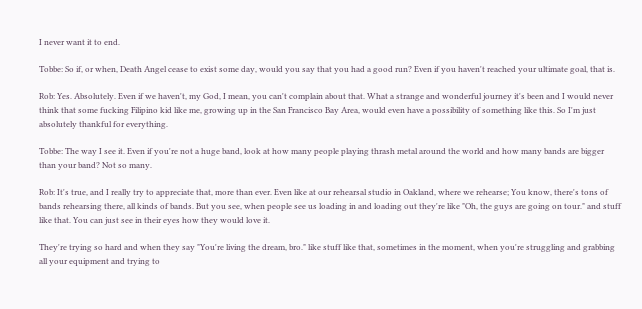I never want it to end.

Tobbe: So if, or when, Death Angel cease to exist some day, would you say that you had a good run? Even if you haven't reached your ultimate goal, that is.

Rob: Yes. Absolutely. Even if we haven't, my God, I mean, you can't complain about that. What a strange and wonderful journey it's been and I would never think that some fucking Filipino kid like me, growing up in the San Francisco Bay Area, would even have a possibility of something like this. So I'm just absolutely thankful for everything.

Tobbe: The way I see it. Even if you're not a huge band, look at how many people playing thrash metal around the world and how many bands are bigger than your band? Not so many.

Rob: It's true, and I really try to appreciate that, more than ever. Even like at our rehearsal studio in Oakland, where we rehearse; You know, there's tons of bands rehearsing there, all kinds of bands. But you see, when people see us loading in and loading out they're like "Oh, the guys are going on tour." and stuff like that. You can just see in their eyes how they would love it.

They're trying so hard and when they say "You're living the dream, bro." like stuff like that, sometimes in the moment, when you're struggling and grabbing all your equipment and trying to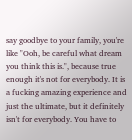say goodbye to your family, you're like "Ooh, be careful what dream you think this is.", because true enough it's not for everybody. It is a fucking amazing experience and just the ultimate, but it definitely isn't for everybody. You have to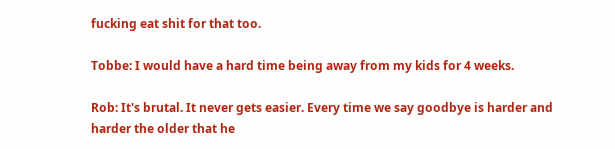fucking eat shit for that too.

Tobbe: I would have a hard time being away from my kids for 4 weeks.

Rob: It's brutal. It never gets easier. Every time we say goodbye is harder and harder the older that he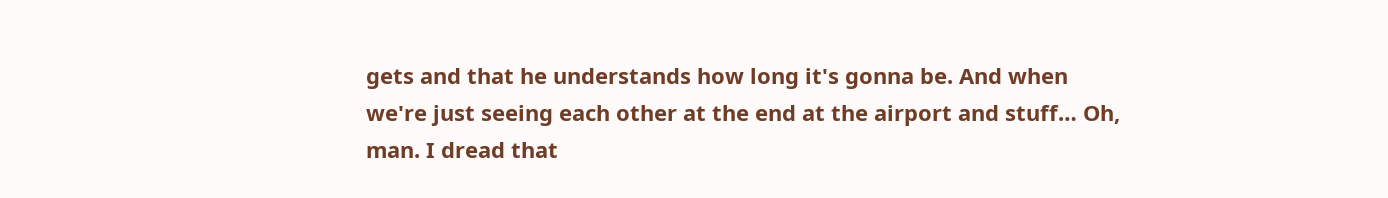gets and that he understands how long it's gonna be. And when we're just seeing each other at the end at the airport and stuff… Oh, man. I dread that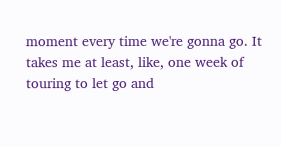moment every time we're gonna go. It takes me at least, like, one week of touring to let go and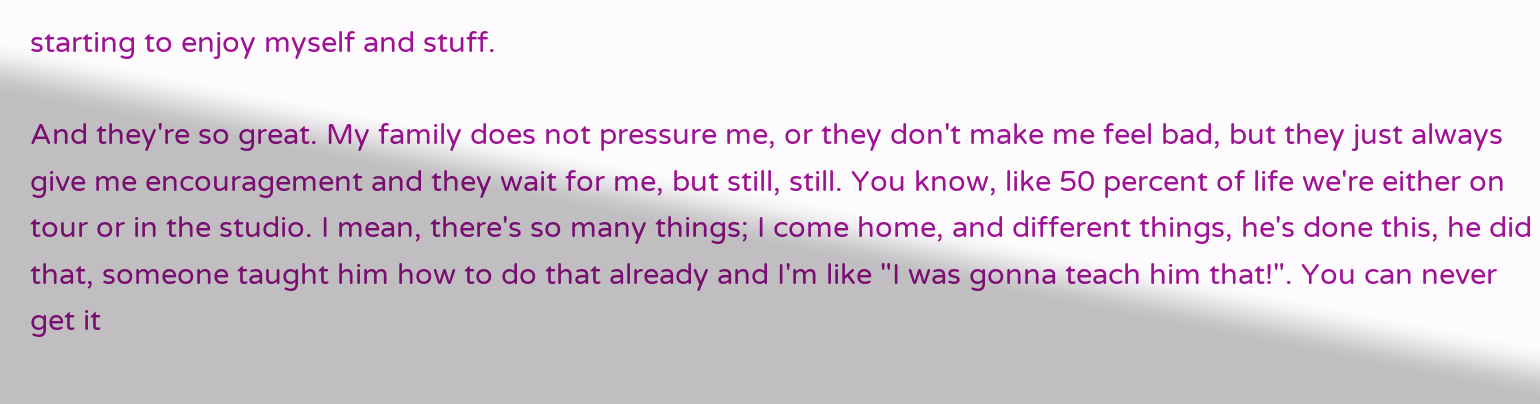starting to enjoy myself and stuff.

And they're so great. My family does not pressure me, or they don't make me feel bad, but they just always give me encouragement and they wait for me, but still, still. You know, like 50 percent of life we're either on tour or in the studio. I mean, there's so many things; I come home, and different things, he's done this, he did that, someone taught him how to do that already and I'm like "I was gonna teach him that!". You can never get it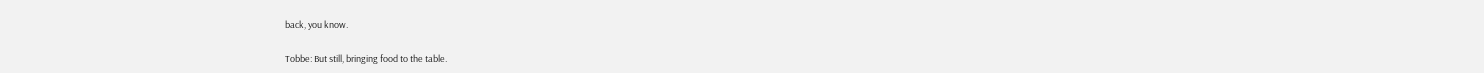back, you know.

Tobbe: But still, bringing food to the table.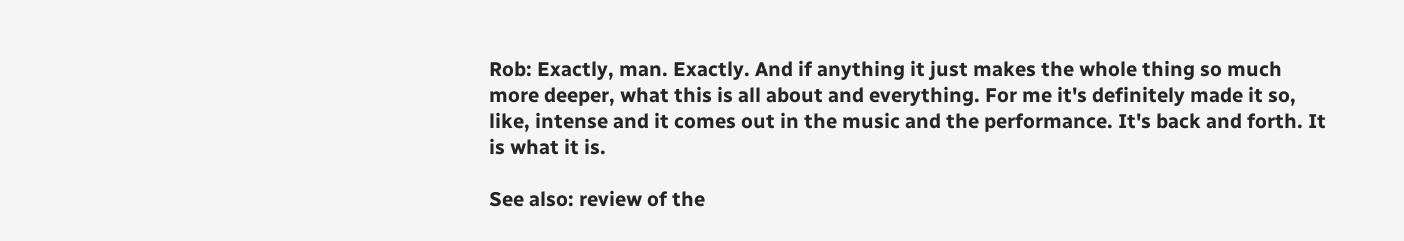Rob: Exactly, man. Exactly. And if anything it just makes the whole thing so much more deeper, what this is all about and everything. For me it's definitely made it so, like, intense and it comes out in the music and the performance. It's back and forth. It is what it is.

See also: review of the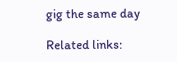gig the same day

Related links: